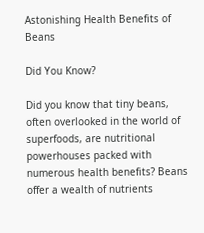Astonishing Health Benefits of Beans

Did You Know?

Did you know that tiny beans, often overlooked in the world of superfoods, are nutritional powerhouses packed with numerous health benefits? Beans offer a wealth of nutrients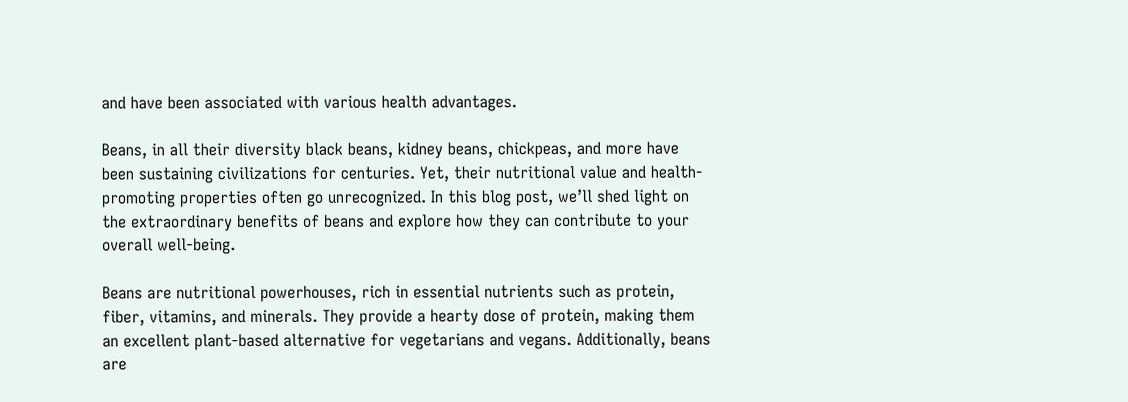and have been associated with various health advantages.

Beans, in all their diversity black beans, kidney beans, chickpeas, and more have been sustaining civilizations for centuries. Yet, their nutritional value and health-promoting properties often go unrecognized. In this blog post, we’ll shed light on the extraordinary benefits of beans and explore how they can contribute to your overall well-being.

Beans are nutritional powerhouses, rich in essential nutrients such as protein, fiber, vitamins, and minerals. They provide a hearty dose of protein, making them an excellent plant-based alternative for vegetarians and vegans. Additionally, beans are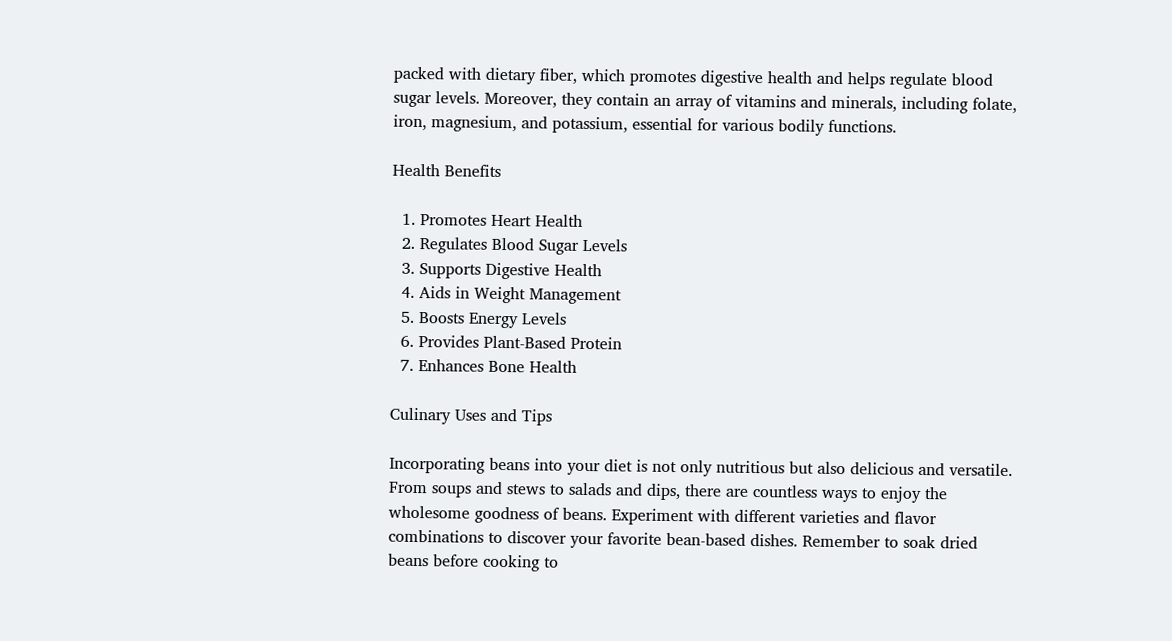packed with dietary fiber, which promotes digestive health and helps regulate blood sugar levels. Moreover, they contain an array of vitamins and minerals, including folate, iron, magnesium, and potassium, essential for various bodily functions.

Health Benefits

  1. Promotes Heart Health
  2. Regulates Blood Sugar Levels
  3. Supports Digestive Health
  4. Aids in Weight Management
  5. Boosts Energy Levels
  6. Provides Plant-Based Protein
  7. Enhances Bone Health

Culinary Uses and Tips

Incorporating beans into your diet is not only nutritious but also delicious and versatile. From soups and stews to salads and dips, there are countless ways to enjoy the wholesome goodness of beans. Experiment with different varieties and flavor combinations to discover your favorite bean-based dishes. Remember to soak dried beans before cooking to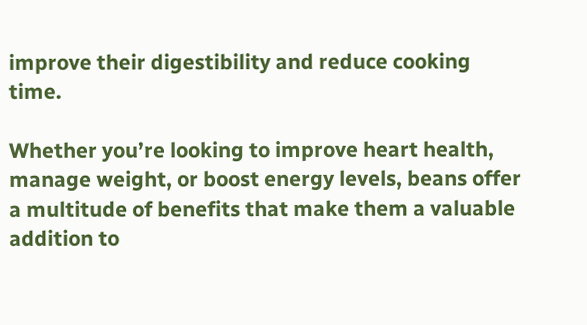improve their digestibility and reduce cooking time.

Whether you’re looking to improve heart health, manage weight, or boost energy levels, beans offer a multitude of benefits that make them a valuable addition to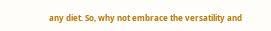any diet. So, why not embrace the versatility and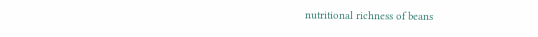nutritional richness of beans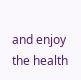and enjoy the health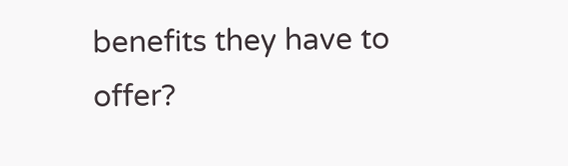benefits they have to offer?